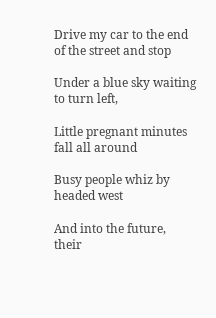Drive my car to the end of the street and stop

Under a blue sky waiting to turn left,

Little pregnant minutes fall all around

Busy people whiz by headed west

And into the future,  their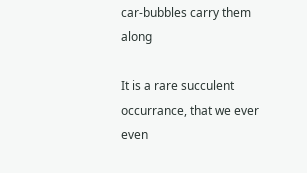car-bubbles carry them along

It is a rare succulent occurrance, that we ever even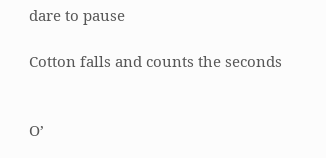dare to pause

Cotton falls and counts the seconds


O’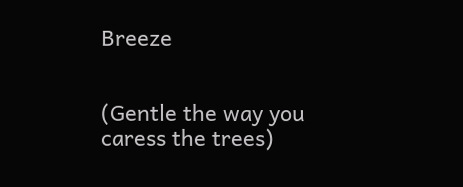Breeze


(Gentle the way you caress the trees)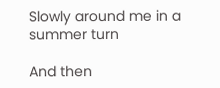Slowly around me in a summer turn

And then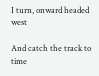I turn, onward headed west

And catch the track to time